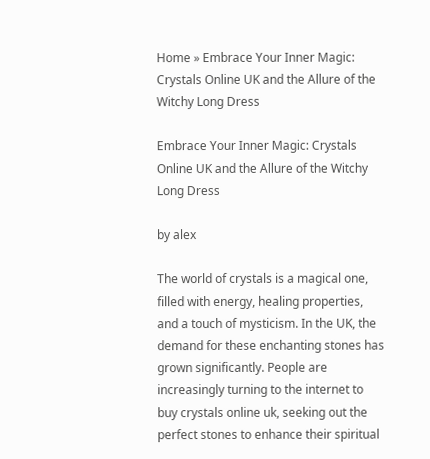Home » Embrace Your Inner Magic: Crystals Online UK and the Allure of the Witchy Long Dress

Embrace Your Inner Magic: Crystals Online UK and the Allure of the Witchy Long Dress

by alex

The world of crystals is a magical one, filled with energy, healing properties, and a touch of mysticism. In the UK, the demand for these enchanting stones has grown significantly. People are increasingly turning to the internet to buy crystals online uk, seeking out the perfect stones to enhance their spiritual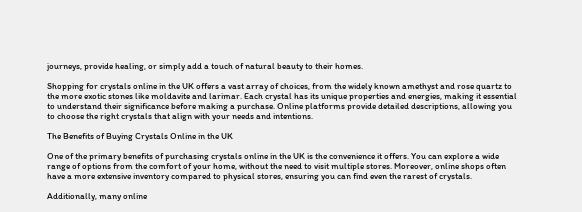journeys, provide healing, or simply add a touch of natural beauty to their homes.

Shopping for crystals online in the UK offers a vast array of choices, from the widely known amethyst and rose quartz to the more exotic stones like moldavite and larimar. Each crystal has its unique properties and energies, making it essential to understand their significance before making a purchase. Online platforms provide detailed descriptions, allowing you to choose the right crystals that align with your needs and intentions.

The Benefits of Buying Crystals Online in the UK

One of the primary benefits of purchasing crystals online in the UK is the convenience it offers. You can explore a wide range of options from the comfort of your home, without the need to visit multiple stores. Moreover, online shops often have a more extensive inventory compared to physical stores, ensuring you can find even the rarest of crystals.

Additionally, many online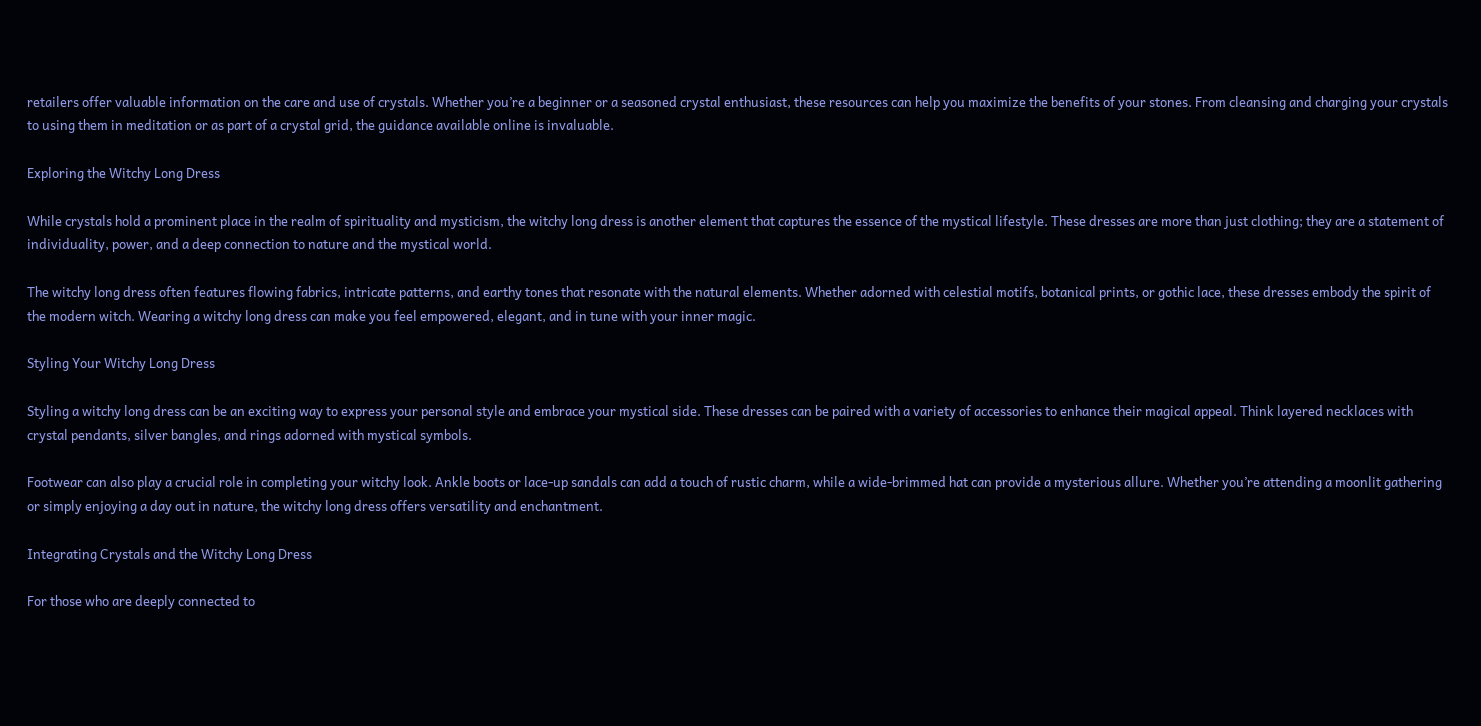retailers offer valuable information on the care and use of crystals. Whether you’re a beginner or a seasoned crystal enthusiast, these resources can help you maximize the benefits of your stones. From cleansing and charging your crystals to using them in meditation or as part of a crystal grid, the guidance available online is invaluable.

Exploring the Witchy Long Dress

While crystals hold a prominent place in the realm of spirituality and mysticism, the witchy long dress is another element that captures the essence of the mystical lifestyle. These dresses are more than just clothing; they are a statement of individuality, power, and a deep connection to nature and the mystical world.

The witchy long dress often features flowing fabrics, intricate patterns, and earthy tones that resonate with the natural elements. Whether adorned with celestial motifs, botanical prints, or gothic lace, these dresses embody the spirit of the modern witch. Wearing a witchy long dress can make you feel empowered, elegant, and in tune with your inner magic.

Styling Your Witchy Long Dress

Styling a witchy long dress can be an exciting way to express your personal style and embrace your mystical side. These dresses can be paired with a variety of accessories to enhance their magical appeal. Think layered necklaces with crystal pendants, silver bangles, and rings adorned with mystical symbols.

Footwear can also play a crucial role in completing your witchy look. Ankle boots or lace-up sandals can add a touch of rustic charm, while a wide-brimmed hat can provide a mysterious allure. Whether you’re attending a moonlit gathering or simply enjoying a day out in nature, the witchy long dress offers versatility and enchantment.

Integrating Crystals and the Witchy Long Dress

For those who are deeply connected to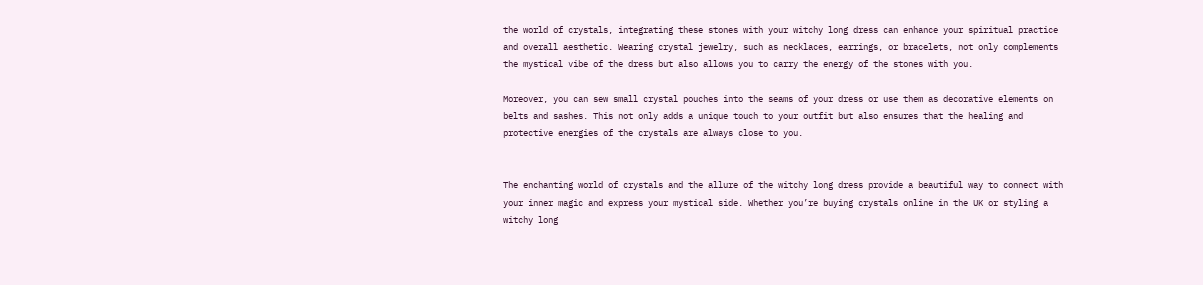the world of crystals, integrating these stones with your witchy long dress can enhance your spiritual practice and overall aesthetic. Wearing crystal jewelry, such as necklaces, earrings, or bracelets, not only complements the mystical vibe of the dress but also allows you to carry the energy of the stones with you.

Moreover, you can sew small crystal pouches into the seams of your dress or use them as decorative elements on belts and sashes. This not only adds a unique touch to your outfit but also ensures that the healing and protective energies of the crystals are always close to you.


The enchanting world of crystals and the allure of the witchy long dress provide a beautiful way to connect with your inner magic and express your mystical side. Whether you’re buying crystals online in the UK or styling a witchy long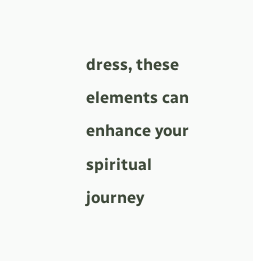dress, these elements can enhance your spiritual journey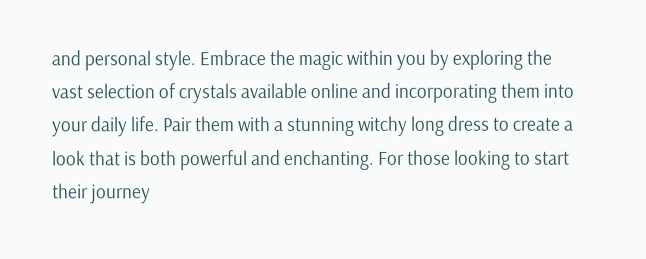and personal style. Embrace the magic within you by exploring the vast selection of crystals available online and incorporating them into your daily life. Pair them with a stunning witchy long dress to create a look that is both powerful and enchanting. For those looking to start their journey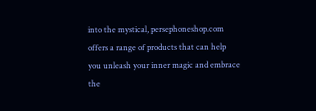into the mystical, persephoneshop.com offers a range of products that can help you unleash your inner magic and embrace the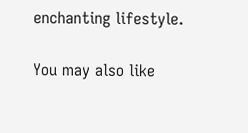enchanting lifestyle.

You may also like